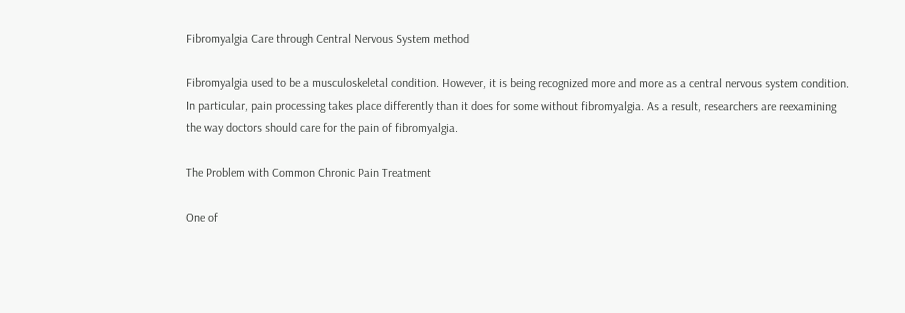Fibromyalgia Care through Central Nervous System method

Fibromyalgia used to be a musculoskeletal condition. However, it is being recognized more and more as a central nervous system condition. In particular, pain processing takes place differently than it does for some without fibromyalgia. As a result, researchers are reexamining the way doctors should care for the pain of fibromyalgia.

The Problem with Common Chronic Pain Treatment

One of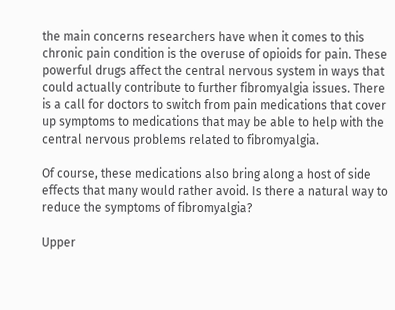the main concerns researchers have when it comes to this chronic pain condition is the overuse of opioids for pain. These powerful drugs affect the central nervous system in ways that could actually contribute to further fibromyalgia issues. There is a call for doctors to switch from pain medications that cover up symptoms to medications that may be able to help with the central nervous problems related to fibromyalgia.

Of course, these medications also bring along a host of side effects that many would rather avoid. Is there a natural way to reduce the symptoms of fibromyalgia?

Upper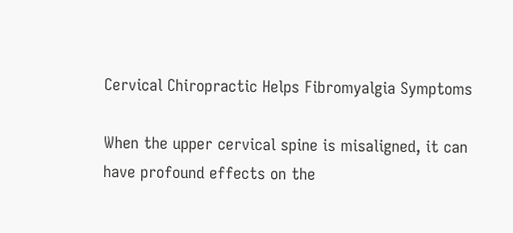Cervical Chiropractic Helps Fibromyalgia Symptoms

When the upper cervical spine is misaligned, it can have profound effects on the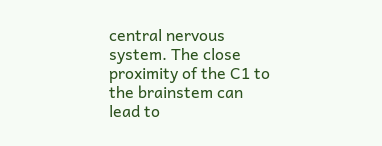central nervous system. The close proximity of the C1 to the brainstem can lead to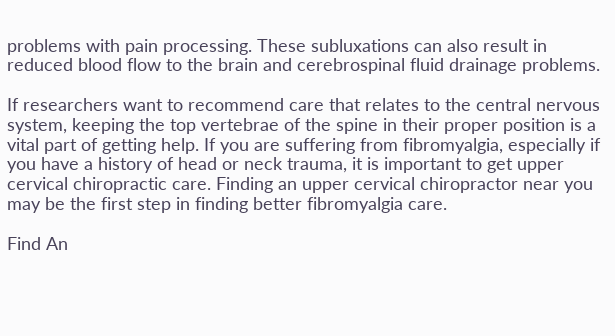problems with pain processing. These subluxations can also result in reduced blood flow to the brain and cerebrospinal fluid drainage problems.

If researchers want to recommend care that relates to the central nervous system, keeping the top vertebrae of the spine in their proper position is a vital part of getting help. If you are suffering from fibromyalgia, especially if you have a history of head or neck trauma, it is important to get upper cervical chiropractic care. Finding an upper cervical chiropractor near you may be the first step in finding better fibromyalgia care.

Find An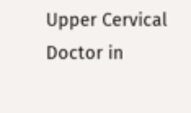Upper Cervical Doctor in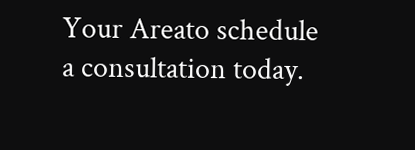Your Areato schedule a consultation today.